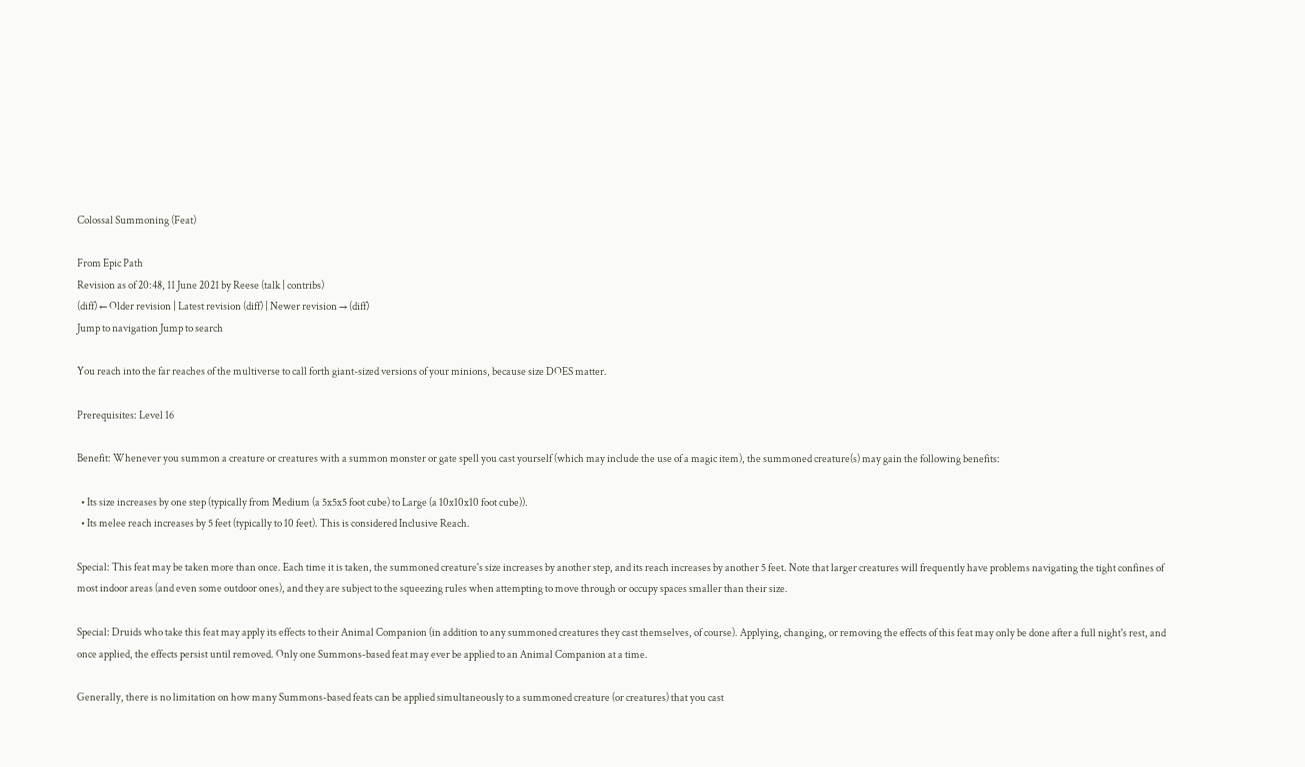Colossal Summoning (Feat)

From Epic Path
Revision as of 20:48, 11 June 2021 by Reese (talk | contribs)
(diff) ← Older revision | Latest revision (diff) | Newer revision → (diff)
Jump to navigation Jump to search

You reach into the far reaches of the multiverse to call forth giant-sized versions of your minions, because size DOES matter.

Prerequisites: Level 16

Benefit: Whenever you summon a creature or creatures with a summon monster or gate spell you cast yourself (which may include the use of a magic item), the summoned creature(s) may gain the following benefits:

  • Its size increases by one step (typically from Medium (a 5x5x5 foot cube) to Large (a 10x10x10 foot cube)).
  • Its melee reach increases by 5 feet (typically to 10 feet). This is considered Inclusive Reach.

Special: This feat may be taken more than once. Each time it is taken, the summoned creature's size increases by another step, and its reach increases by another 5 feet. Note that larger creatures will frequently have problems navigating the tight confines of most indoor areas (and even some outdoor ones), and they are subject to the squeezing rules when attempting to move through or occupy spaces smaller than their size.

Special: Druids who take this feat may apply its effects to their Animal Companion (in addition to any summoned creatures they cast themselves, of course). Applying, changing, or removing the effects of this feat may only be done after a full night's rest, and once applied, the effects persist until removed. Only one Summons-based feat may ever be applied to an Animal Companion at a time.

Generally, there is no limitation on how many Summons-based feats can be applied simultaneously to a summoned creature (or creatures) that you cast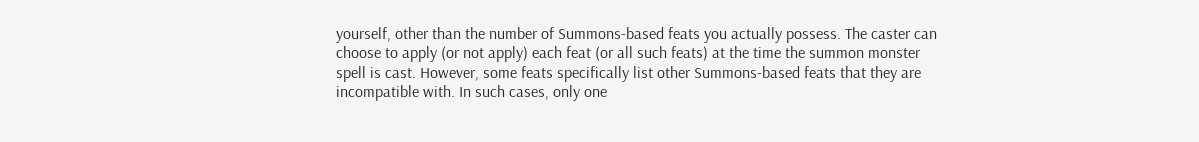yourself, other than the number of Summons-based feats you actually possess. The caster can choose to apply (or not apply) each feat (or all such feats) at the time the summon monster spell is cast. However, some feats specifically list other Summons-based feats that they are incompatible with. In such cases, only one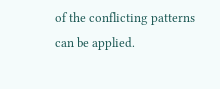of the conflicting patterns can be applied.